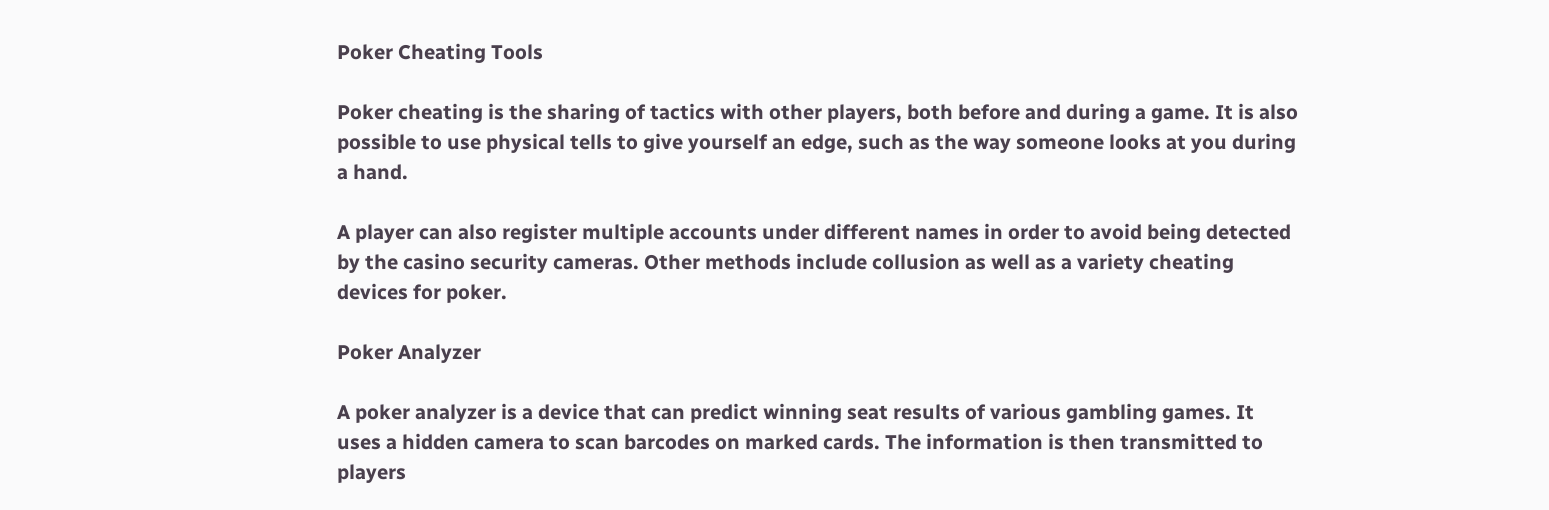Poker Cheating Tools

Poker cheating is the sharing of tactics with other players, both before and during a game. It is also possible to use physical tells to give yourself an edge, such as the way someone looks at you during a hand.

A player can also register multiple accounts under different names in order to avoid being detected by the casino security cameras. Other methods include collusion as well as a variety cheating devices for poker.

Poker Analyzer

A poker analyzer is a device that can predict winning seat results of various gambling games. It uses a hidden camera to scan barcodes on marked cards. The information is then transmitted to players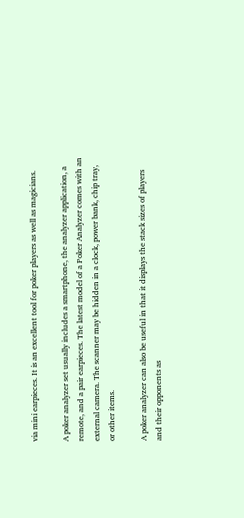via mini earpieces. It is an excellent tool for poker players as well as magicians.

A poker analyzer set usually includes a smartphone, the analyzer application, a remote, and a pair earpieces. The latest model of a Poker Analyzer comes with an external camera. The scanner may be hidden in a clock, power bank, chip tray, or other items.

A poker analyzer can also be useful in that it displays the stack sizes of players and their opponents as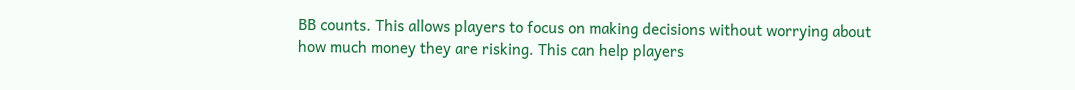BB counts. This allows players to focus on making decisions without worrying about how much money they are risking. This can help players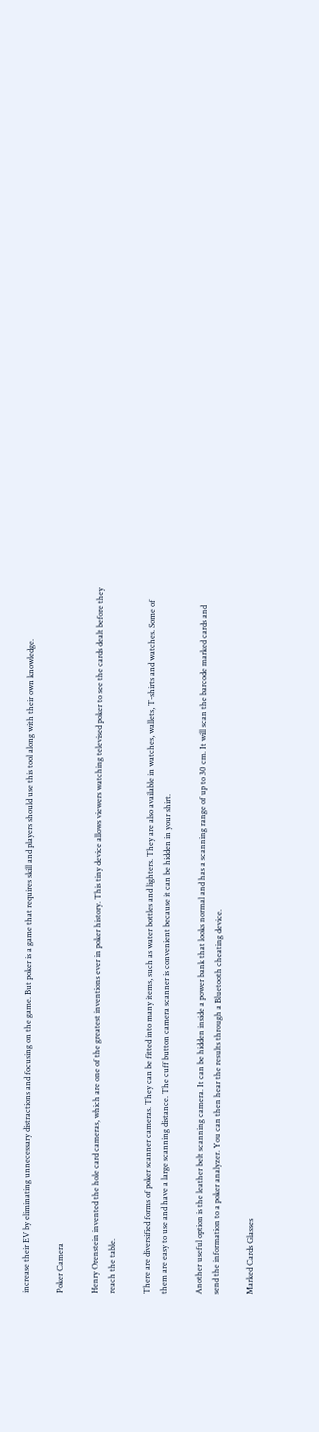increase their EV by eliminating unnecessary distractions and focusing on the game. But poker is a game that requires skill and players should use this tool along with their own knowledge.

Poker Camera

Henry Orenstein invented the hole card cameras, which are one of the greatest inventions ever in poker history. This tiny device allows viewers watching televised poker to see the cards dealt before they reach the table.

There are diversified forms of poker scanner cameras. They can be fitted into many items, such as water bottles and lighters. They are also available in watches, wallets, T-shirts and watches. Some of them are easy to use and have a large scanning distance. The cuff button camera scanner is convenient because it can be hidden in your shirt.

Another useful option is the leather belt scanning camera. It can be hidden inside a power bank that looks normal and has a scanning range of up to 30 cm. It will scan the barcode marked cards and send the information to a poker analyzer. You can then hear the results through a Bluetooth cheating device.

Marked Cards Glasses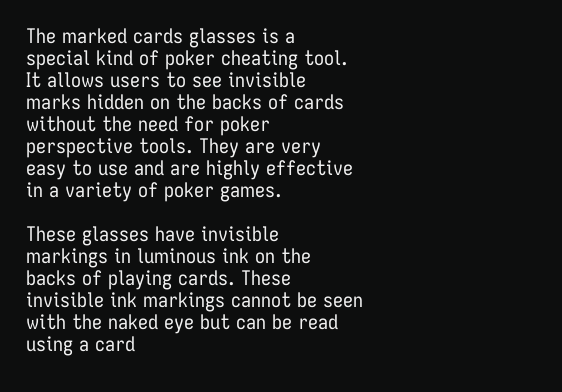The marked cards glasses is a special kind of poker cheating tool. It allows users to see invisible marks hidden on the backs of cards without the need for poker perspective tools. They are very easy to use and are highly effective in a variety of poker games.

These glasses have invisible markings in luminous ink on the backs of playing cards. These invisible ink markings cannot be seen with the naked eye but can be read using a card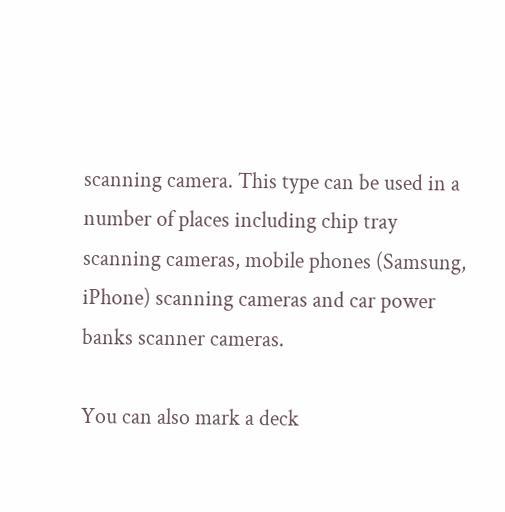scanning camera. This type can be used in a number of places including chip tray scanning cameras, mobile phones (Samsung, iPhone) scanning cameras and car power banks scanner cameras.

You can also mark a deck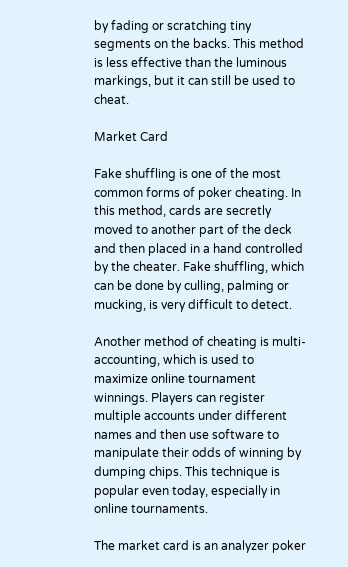by fading or scratching tiny segments on the backs. This method is less effective than the luminous markings, but it can still be used to cheat.

Market Card

Fake shuffling is one of the most common forms of poker cheating. In this method, cards are secretly moved to another part of the deck and then placed in a hand controlled by the cheater. Fake shuffling, which can be done by culling, palming or mucking, is very difficult to detect.

Another method of cheating is multi-accounting, which is used to maximize online tournament winnings. Players can register multiple accounts under different names and then use software to manipulate their odds of winning by dumping chips. This technique is popular even today, especially in online tournaments.

The market card is an analyzer poker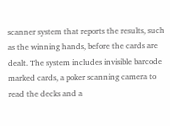scanner system that reports the results, such as the winning hands, before the cards are dealt. The system includes invisible barcode marked cards, a poker scanning camera to read the decks and a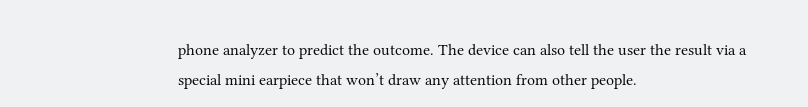phone analyzer to predict the outcome. The device can also tell the user the result via a special mini earpiece that won’t draw any attention from other people.